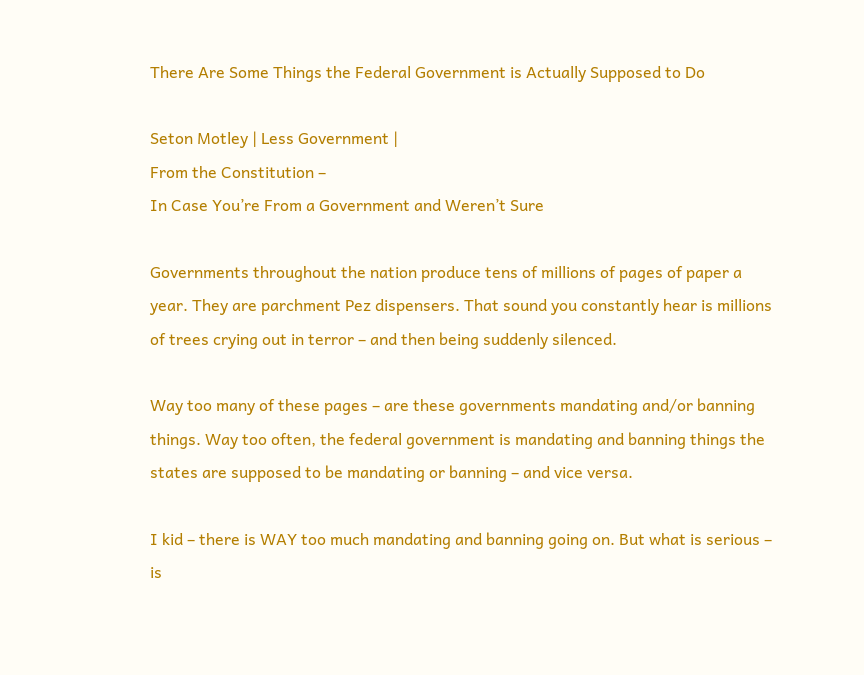There Are Some Things the Federal Government is Actually Supposed to Do

Seton Motley | Less Government |
From the Constitution –
In Case You’re From a Government and Weren’t Sure

Governments throughout the nation produce tens of millions of pages of paper a year. They are parchment Pez dispensers. That sound you constantly hear is millions of trees crying out in terror – and then being suddenly silenced.

Way too many of these pages – are these governments mandating and/or banning things. Way too often, the federal government is mandating and banning things the states are supposed to be mandating or banning – and vice versa.

I kid – there is WAY too much mandating and banning going on. But what is serious – is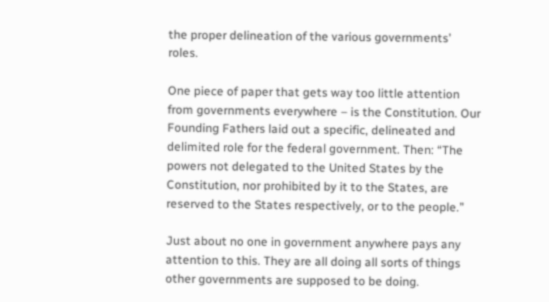the proper delineation of the various governments’ roles.

One piece of paper that gets way too little attention from governments everywhere – is the Constitution. Our Founding Fathers laid out a specific, delineated and delimited role for the federal government. Then: “The powers not delegated to the United States by the Constitution, nor prohibited by it to the States, are reserved to the States respectively, or to the people.”

Just about no one in government anywhere pays any attention to this. They are all doing all sorts of things other governments are supposed to be doing.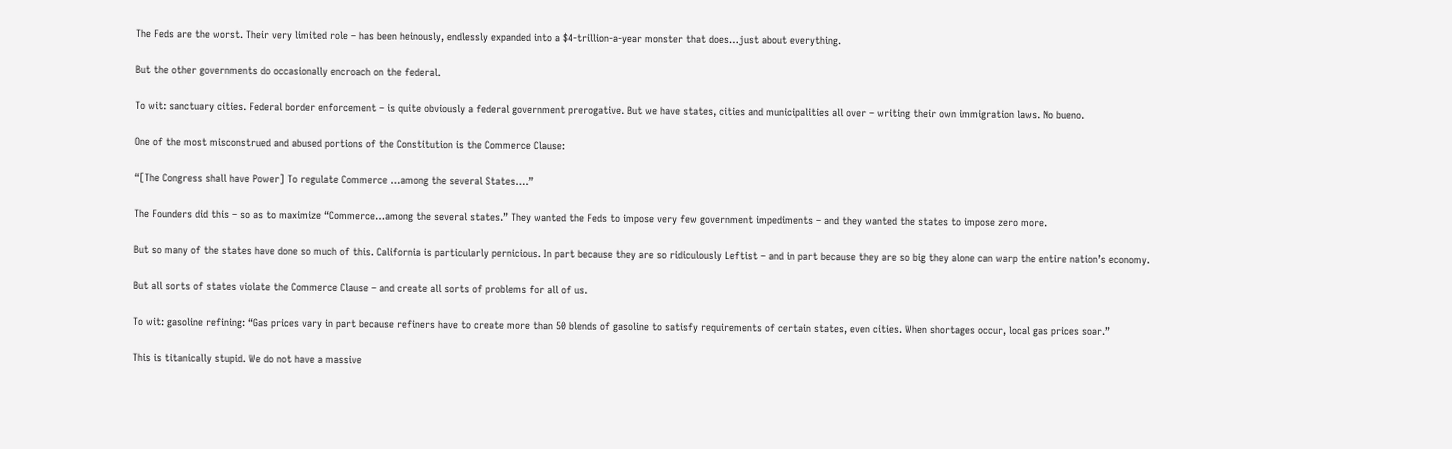The Feds are the worst. Their very limited role – has been heinously, endlessly expanded into a $4-trillion-a-year monster that does…just about everything.

But the other governments do occasionally encroach on the federal.

To wit: sanctuary cities. Federal border enforcement – is quite obviously a federal government prerogative. But we have states, cities and municipalities all over – writing their own immigration laws. No bueno.

One of the most misconstrued and abused portions of the Constitution is the Commerce Clause:

“[The Congress shall have Power] To regulate Commerce …among the several States….”

The Founders did this – so as to maximize “Commerce…among the several states.” They wanted the Feds to impose very few government impediments – and they wanted the states to impose zero more.

But so many of the states have done so much of this. California is particularly pernicious. In part because they are so ridiculously Leftist – and in part because they are so big they alone can warp the entire nation’s economy.

But all sorts of states violate the Commerce Clause – and create all sorts of problems for all of us.

To wit: gasoline refining: “Gas prices vary in part because refiners have to create more than 50 blends of gasoline to satisfy requirements of certain states, even cities. When shortages occur, local gas prices soar.”

This is titanically stupid. We do not have a massive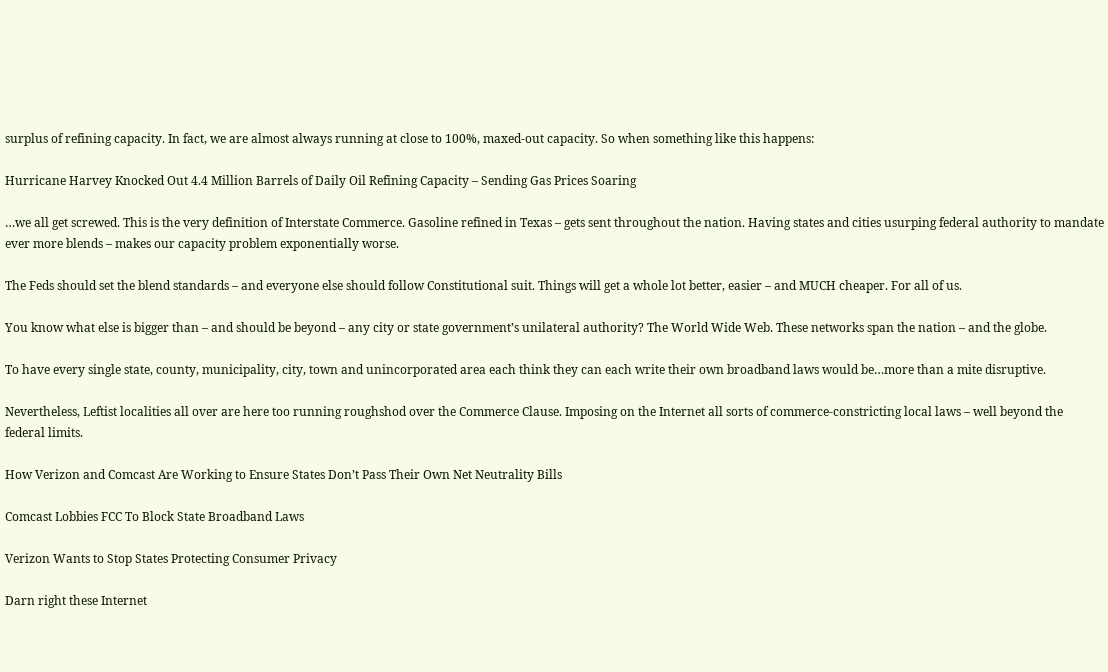surplus of refining capacity. In fact, we are almost always running at close to 100%, maxed-out capacity. So when something like this happens:

Hurricane Harvey Knocked Out 4.4 Million Barrels of Daily Oil Refining Capacity – Sending Gas Prices Soaring

…we all get screwed. This is the very definition of Interstate Commerce. Gasoline refined in Texas – gets sent throughout the nation. Having states and cities usurping federal authority to mandate ever more blends – makes our capacity problem exponentially worse.

The Feds should set the blend standards – and everyone else should follow Constitutional suit. Things will get a whole lot better, easier – and MUCH cheaper. For all of us.

You know what else is bigger than – and should be beyond – any city or state government’s unilateral authority? The World Wide Web. These networks span the nation – and the globe.

To have every single state, county, municipality, city, town and unincorporated area each think they can each write their own broadband laws would be…more than a mite disruptive.

Nevertheless, Leftist localities all over are here too running roughshod over the Commerce Clause. Imposing on the Internet all sorts of commerce-constricting local laws – well beyond the federal limits.

How Verizon and Comcast Are Working to Ensure States Don’t Pass Their Own Net Neutrality Bills

Comcast Lobbies FCC To Block State Broadband Laws

Verizon Wants to Stop States Protecting Consumer Privacy

Darn right these Internet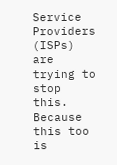Service Providers (ISPs) are trying to stop this. Because this too is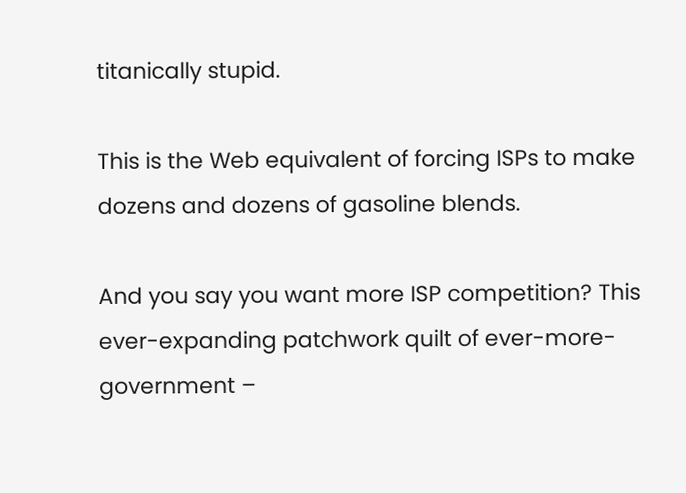titanically stupid.

This is the Web equivalent of forcing ISPs to make dozens and dozens of gasoline blends.

And you say you want more ISP competition? This ever-expanding patchwork quilt of ever-more-government –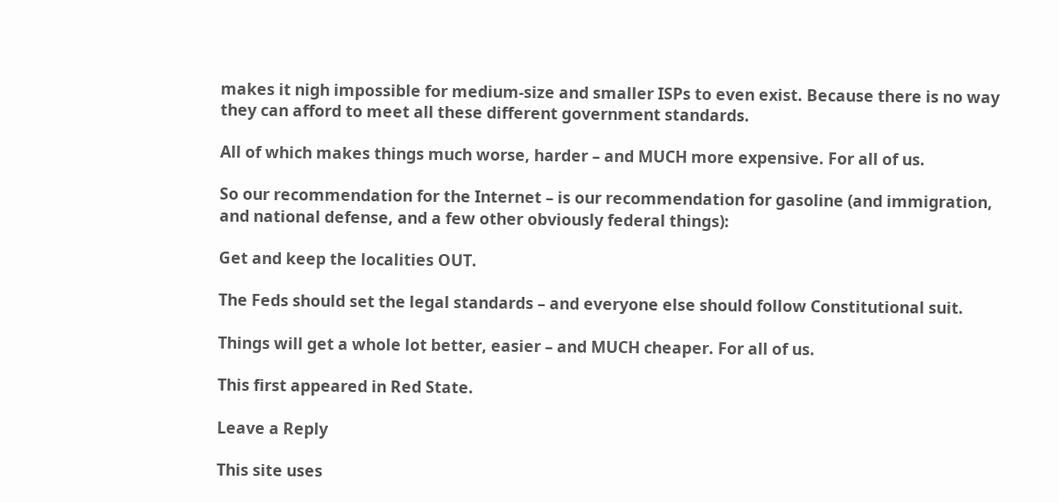makes it nigh impossible for medium-size and smaller ISPs to even exist. Because there is no way they can afford to meet all these different government standards.

All of which makes things much worse, harder – and MUCH more expensive. For all of us.

So our recommendation for the Internet – is our recommendation for gasoline (and immigration, and national defense, and a few other obviously federal things):

Get and keep the localities OUT.

The Feds should set the legal standards – and everyone else should follow Constitutional suit.

Things will get a whole lot better, easier – and MUCH cheaper. For all of us.

This first appeared in Red State.

Leave a Reply

This site uses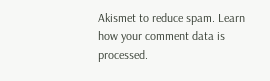Akismet to reduce spam. Learn how your comment data is processed.